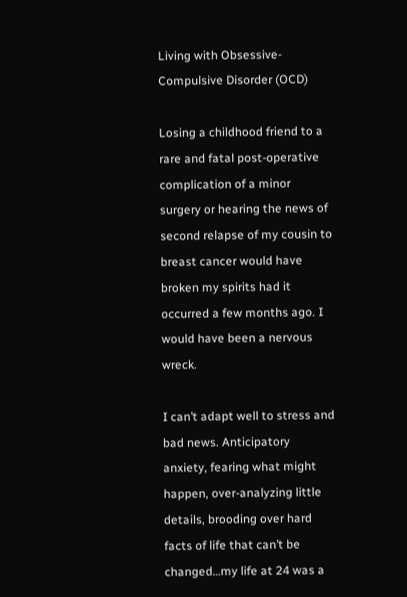Living with Obsessive-Compulsive Disorder (OCD)

Losing a childhood friend to a rare and fatal post-operative complication of a minor surgery or hearing the news of second relapse of my cousin to breast cancer would have broken my spirits had it occurred a few months ago. I would have been a nervous wreck.

I can’t adapt well to stress and bad news. Anticipatory anxiety, fearing what might happen, over-analyzing little details, brooding over hard facts of life that can’t be changed…my life at 24 was a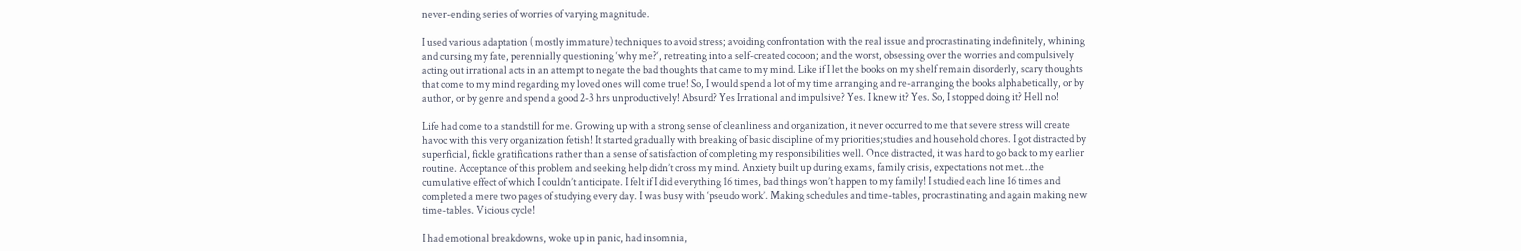never-ending series of worries of varying magnitude.

I used various adaptation ( mostly immature) techniques to avoid stress; avoiding confrontation with the real issue and procrastinating indefinitely, whining and cursing my fate, perennially questioning ‘why me?‘, retreating into a self-created cocoon; and the worst, obsessing over the worries and compulsively acting out irrational acts in an attempt to negate the bad thoughts that came to my mind. Like if I let the books on my shelf remain disorderly, scary thoughts that come to my mind regarding my loved ones will come true! So, I would spend a lot of my time arranging and re-arranging the books alphabetically, or by author, or by genre and spend a good 2-3 hrs unproductively! Absurd? Yes Irrational and impulsive? Yes. I knew it? Yes. So, I stopped doing it? Hell no!

Life had come to a standstill for me. Growing up with a strong sense of cleanliness and organization, it never occurred to me that severe stress will create havoc with this very organization fetish! It started gradually with breaking of basic discipline of my priorities;studies and household chores. I got distracted by superficial, fickle gratifications rather than a sense of satisfaction of completing my responsibilities well. Once distracted, it was hard to go back to my earlier routine. Acceptance of this problem and seeking help didn’t cross my mind. Anxiety built up during exams, family crisis, expectations not met…the cumulative effect of which I couldn’t anticipate. I felt if I did everything 16 times, bad things won’t happen to my family! I studied each line 16 times and completed a mere two pages of studying every day. I was busy with ‘pseudo work’. Making schedules and time-tables, procrastinating and again making new time-tables. Vicious cycle!

I had emotional breakdowns, woke up in panic, had insomnia,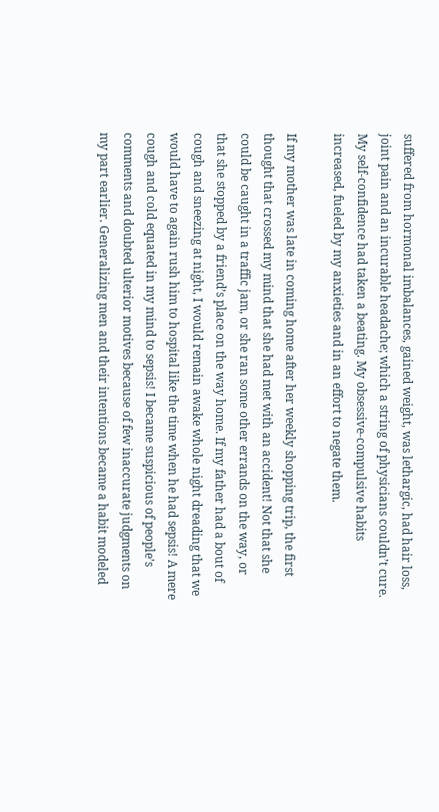suffered from hormonal imbalances, gained weight, was lethargic, had hair loss, joint pain and an incurable headache; which a string of physicians couldn’t cure. My self-confidence had taken a beating. My obsessive-compulsive habits increased, fueled by my anxieties and in an effort to negate them.

If my mother was late in coming home after her weekly shopping trip, the first thought that crossed my mind that she had met with an accident! Not that she could be caught in a traffic jam, or she ran some other errands on the way, or that she stopped by a friend’s place on the way home. If my father had a bout of cough and sneezing at night, I would remain awake whole night dreading that we would have to again rush him to hospital like the time when he had sepsis! A mere cough and cold equated in my mind to sepsis! I became suspicious of people’s comments and doubted ulterior motives because of few inaccurate judgments on my part earlier. Generalizing men and their intentions became a habit modeled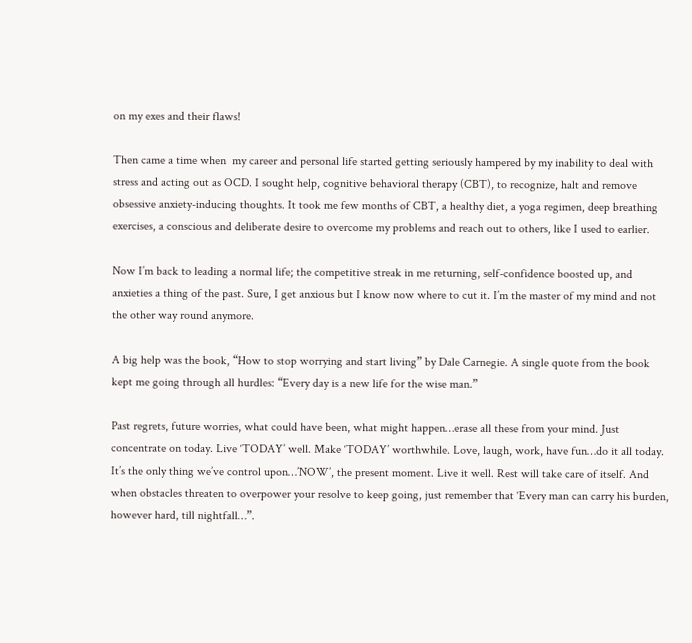on my exes and their flaws!

Then came a time when  my career and personal life started getting seriously hampered by my inability to deal with stress and acting out as OCD. I sought help, cognitive behavioral therapy (CBT), to recognize, halt and remove obsessive anxiety-inducing thoughts. It took me few months of CBT, a healthy diet, a yoga regimen, deep breathing exercises, a conscious and deliberate desire to overcome my problems and reach out to others, like I used to earlier.

Now I’m back to leading a normal life; the competitive streak in me returning, self-confidence boosted up, and anxieties a thing of the past. Sure, I get anxious but I know now where to cut it. I’m the master of my mind and not the other way round anymore.

A big help was the book, “How to stop worrying and start living” by Dale Carnegie. A single quote from the book kept me going through all hurdles: “Every day is a new life for the wise man.”

Past regrets, future worries, what could have been, what might happen…erase all these from your mind. Just concentrate on today. Live ‘TODAY’ well. Make ‘TODAY’ worthwhile. Love, laugh, work, have fun…do it all today. It’s the only thing we’ve control upon…’NOW’, the present moment. Live it well. Rest will take care of itself. And when obstacles threaten to overpower your resolve to keep going, just remember that ‘Every man can carry his burden, however hard, till nightfall…”.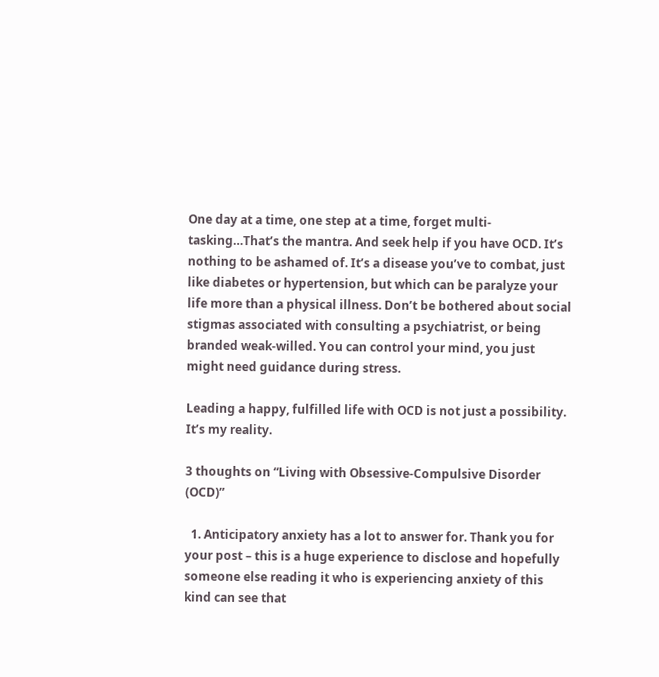One day at a time, one step at a time, forget multi-tasking…That’s the mantra. And seek help if you have OCD. It’s nothing to be ashamed of. It’s a disease you’ve to combat, just like diabetes or hypertension, but which can be paralyze your life more than a physical illness. Don’t be bothered about social stigmas associated with consulting a psychiatrist, or being branded weak-willed. You can control your mind, you just might need guidance during stress.

Leading a happy, fulfilled life with OCD is not just a possibility. It’s my reality.

3 thoughts on “Living with Obsessive-Compulsive Disorder (OCD)”

  1. Anticipatory anxiety has a lot to answer for. Thank you for your post – this is a huge experience to disclose and hopefully someone else reading it who is experiencing anxiety of this kind can see that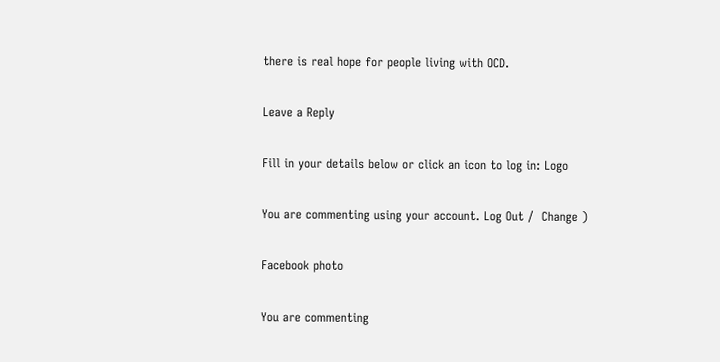there is real hope for people living with OCD.

Leave a Reply

Fill in your details below or click an icon to log in: Logo

You are commenting using your account. Log Out /  Change )

Facebook photo

You are commenting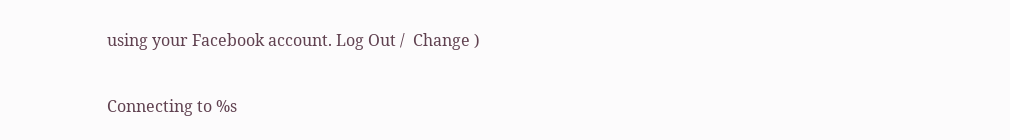using your Facebook account. Log Out /  Change )

Connecting to %s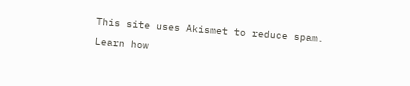This site uses Akismet to reduce spam. Learn how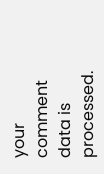your comment data is processed.